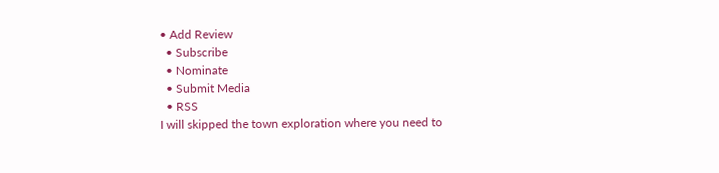• Add Review
  • Subscribe
  • Nominate
  • Submit Media
  • RSS
I will skipped the town exploration where you need to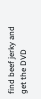find beef jerky and get the DVD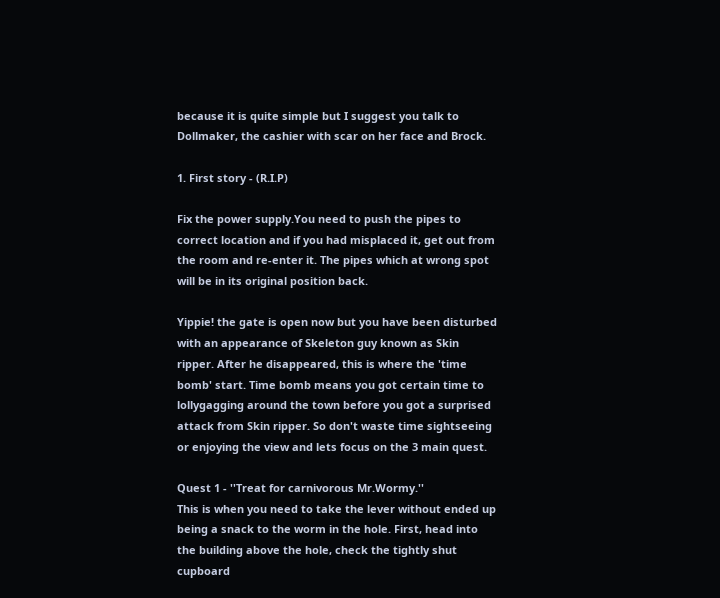because it is quite simple but I suggest you talk to Dollmaker, the cashier with scar on her face and Brock.

1. First story - (R.I.P)

Fix the power supply.You need to push the pipes to correct location and if you had misplaced it, get out from the room and re-enter it. The pipes which at wrong spot will be in its original position back.

Yippie! the gate is open now but you have been disturbed with an appearance of Skeleton guy known as Skin ripper. After he disappeared, this is where the 'time bomb' start. Time bomb means you got certain time to lollygagging around the town before you got a surprised attack from Skin ripper. So don't waste time sightseeing or enjoying the view and lets focus on the 3 main quest.

Quest 1 - ''Treat for carnivorous Mr.Wormy.''
This is when you need to take the lever without ended up being a snack to the worm in the hole. First, head into the building above the hole, check the tightly shut cupboard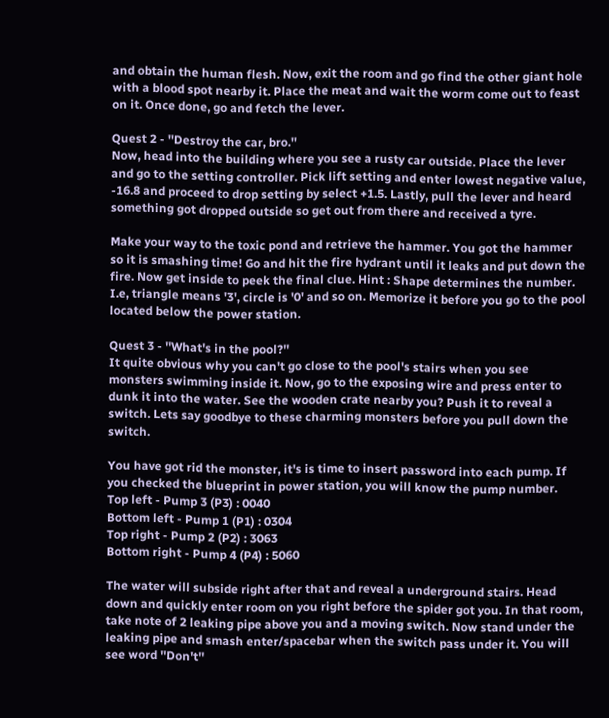and obtain the human flesh. Now, exit the room and go find the other giant hole with a blood spot nearby it. Place the meat and wait the worm come out to feast on it. Once done, go and fetch the lever.

Quest 2 - ''Destroy the car, bro.''
Now, head into the building where you see a rusty car outside. Place the lever and go to the setting controller. Pick lift setting and enter lowest negative value, -16.8 and proceed to drop setting by select +1.5. Lastly, pull the lever and heard something got dropped outside so get out from there and received a tyre.

Make your way to the toxic pond and retrieve the hammer. You got the hammer so it is smashing time! Go and hit the fire hydrant until it leaks and put down the fire. Now get inside to peek the final clue. Hint : Shape determines the number. I.e, triangle means '3', circle is '0' and so on. Memorize it before you go to the pool located below the power station.

Quest 3 - ''What's in the pool?''
It quite obvious why you can't go close to the pool's stairs when you see monsters swimming inside it. Now, go to the exposing wire and press enter to dunk it into the water. See the wooden crate nearby you? Push it to reveal a switch. Lets say goodbye to these charming monsters before you pull down the switch.

You have got rid the monster, it's is time to insert password into each pump. If you checked the blueprint in power station, you will know the pump number.
Top left - Pump 3 (P3) : 0040
Bottom left - Pump 1 (P1) : 0304
Top right - Pump 2 (P2) : 3063
Bottom right - Pump 4 (P4) : 5060

The water will subside right after that and reveal a underground stairs. Head down and quickly enter room on you right before the spider got you. In that room, take note of 2 leaking pipe above you and a moving switch. Now stand under the leaking pipe and smash enter/spacebar when the switch pass under it. You will see word ''Don't''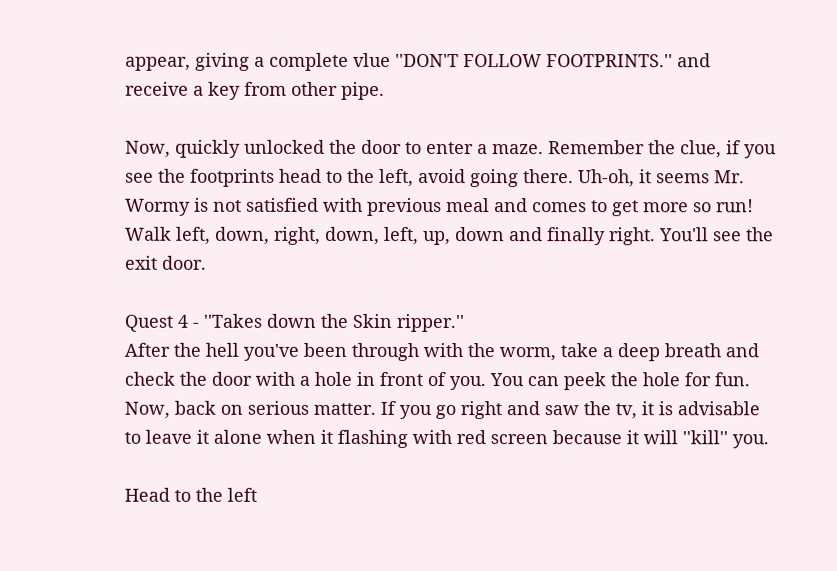appear, giving a complete vlue ''DON'T FOLLOW FOOTPRINTS.'' and receive a key from other pipe.

Now, quickly unlocked the door to enter a maze. Remember the clue, if you see the footprints head to the left, avoid going there. Uh-oh, it seems Mr. Wormy is not satisfied with previous meal and comes to get more so run! Walk left, down, right, down, left, up, down and finally right. You'll see the exit door.

Quest 4 - ''Takes down the Skin ripper.''
After the hell you've been through with the worm, take a deep breath and check the door with a hole in front of you. You can peek the hole for fun. Now, back on serious matter. If you go right and saw the tv, it is advisable to leave it alone when it flashing with red screen because it will ''kill'' you.

Head to the left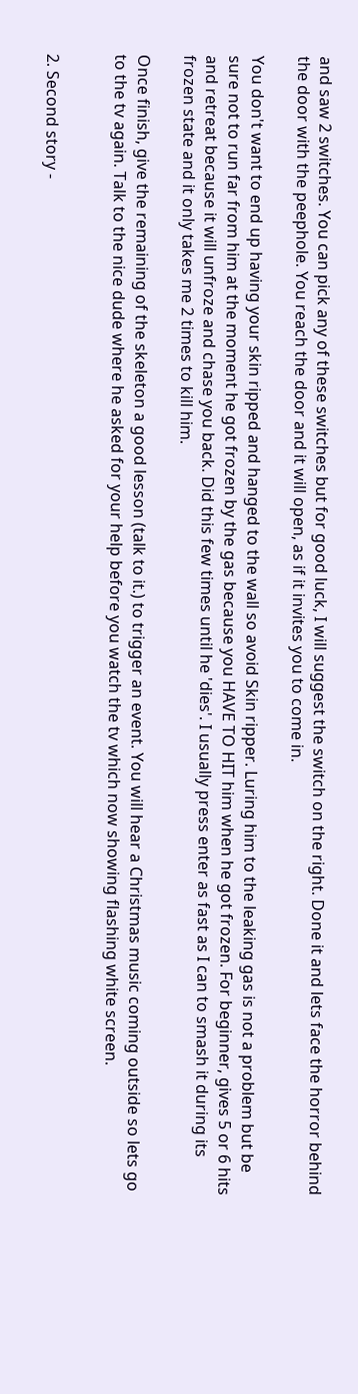and saw 2 switches. You can pick any of these switches but for good luck, I will suggest the switch on the right. Done it and lets face the horror behind the door with the peephole. You reach the door and it will open, as if it invites you to come in.

You don't want to end up having your skin ripped and hanged to the wall so avoid Skin ripper. Luring him to the leaking gas is not a problem but be sure not to run far from him at the moment he got frozen by the gas because you HAVE TO HIT him when he got frozen. For beginner, gives 5 or 6 hits and retreat because it will unfroze and chase you back. Did this few times until he 'dies'. I usually press enter as fast as I can to smash it during its frozen state and it only takes me 2 times to kill him.

Once finish, give the remaining of the skeleton a good lesson (talk to it.) to trigger an event. You will hear a Christmas music coming outside so lets go to the tv again. Talk to the nice dude where he asked for your help before you watch the tv which now showing flashing white screen.


2. Second story -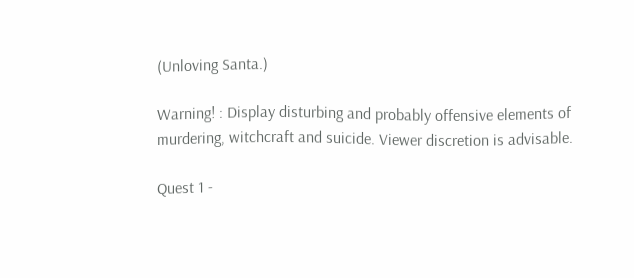(Unloving Santa.)

Warning! : Display disturbing and probably offensive elements of murdering, witchcraft and suicide. Viewer discretion is advisable.

Quest 1 -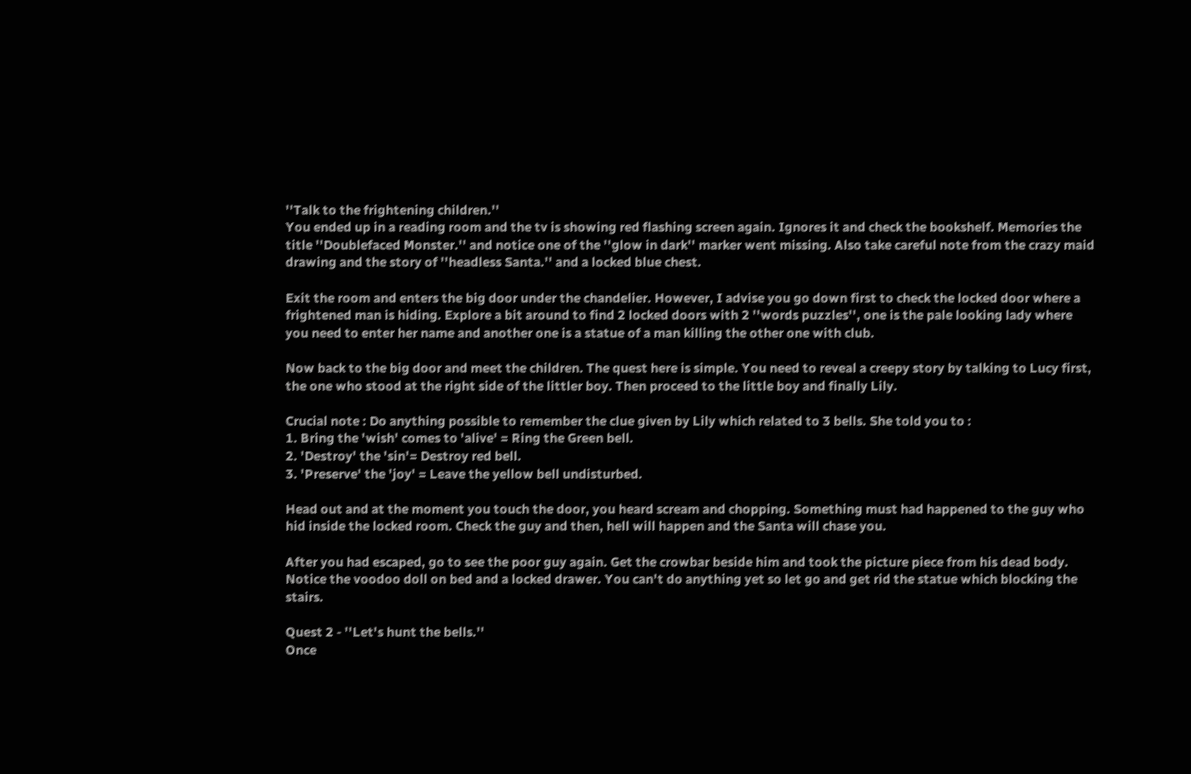''Talk to the frightening children.''
You ended up in a reading room and the tv is showing red flashing screen again. Ignores it and check the bookshelf. Memories the title ''Doublefaced Monster.'' and notice one of the ''glow in dark'' marker went missing. Also take careful note from the crazy maid drawing and the story of ''headless Santa.'' and a locked blue chest.

Exit the room and enters the big door under the chandelier. However, I advise you go down first to check the locked door where a frightened man is hiding. Explore a bit around to find 2 locked doors with 2 ''words puzzles'', one is the pale looking lady where you need to enter her name and another one is a statue of a man killing the other one with club.

Now back to the big door and meet the children. The quest here is simple. You need to reveal a creepy story by talking to Lucy first, the one who stood at the right side of the littler boy. Then proceed to the little boy and finally Lily.

Crucial note : Do anything possible to remember the clue given by Lily which related to 3 bells. She told you to :
1. Bring the 'wish' comes to 'alive' = Ring the Green bell.
2. 'Destroy' the 'sin'= Destroy red bell.
3. 'Preserve' the 'joy' = Leave the yellow bell undisturbed.

Head out and at the moment you touch the door, you heard scream and chopping. Something must had happened to the guy who hid inside the locked room. Check the guy and then, hell will happen and the Santa will chase you.

After you had escaped, go to see the poor guy again. Get the crowbar beside him and took the picture piece from his dead body. Notice the voodoo doll on bed and a locked drawer. You can't do anything yet so let go and get rid the statue which blocking the stairs.

Quest 2 - ''Let's hunt the bells.''
Once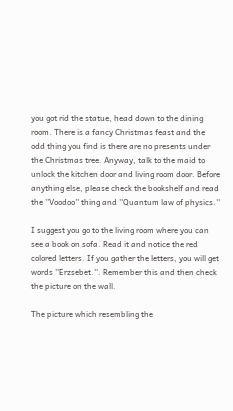you got rid the statue, head down to the dining room. There is a fancy Christmas feast and the odd thing you find is there are no presents under the Christmas tree. Anyway, talk to the maid to unlock the kitchen door and living room door. Before anything else, please check the bookshelf and read the ''Voodoo'' thing and ''Quantum law of physics.''

I suggest you go to the living room where you can see a book on sofa. Read it and notice the red colored letters. If you gather the letters, you will get words ''Erzsebet.''. Remember this and then check the picture on the wall.

The picture which resembling the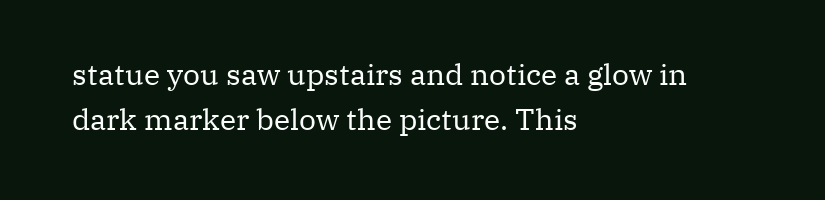statue you saw upstairs and notice a glow in dark marker below the picture. This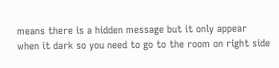means there is a hidden message but it only appear when it dark so you need to go to the room on right side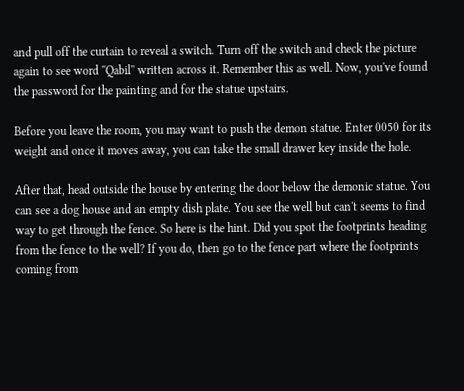and pull off the curtain to reveal a switch. Turn off the switch and check the picture again to see word ''Qabil'' written across it. Remember this as well. Now, you've found the password for the painting and for the statue upstairs.

Before you leave the room, you may want to push the demon statue. Enter 0050 for its weight and once it moves away, you can take the small drawer key inside the hole.

After that, head outside the house by entering the door below the demonic statue. You can see a dog house and an empty dish plate. You see the well but can't seems to find way to get through the fence. So here is the hint. Did you spot the footprints heading from the fence to the well? If you do, then go to the fence part where the footprints coming from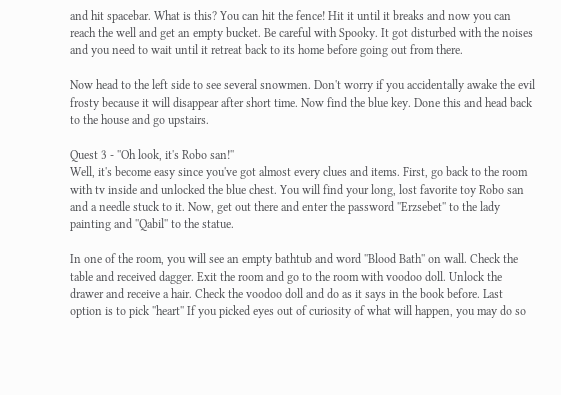and hit spacebar. What is this? You can hit the fence! Hit it until it breaks and now you can reach the well and get an empty bucket. Be careful with Spooky. It got disturbed with the noises and you need to wait until it retreat back to its home before going out from there.

Now head to the left side to see several snowmen. Don't worry if you accidentally awake the evil frosty because it will disappear after short time. Now find the blue key. Done this and head back to the house and go upstairs.

Quest 3 - ''Oh look, it's Robo san!''
Well, it's become easy since you've got almost every clues and items. First, go back to the room with tv inside and unlocked the blue chest. You will find your long, lost favorite toy Robo san and a needle stuck to it. Now, get out there and enter the password ''Erzsebet'' to the lady painting and ''Qabil'' to the statue.

In one of the room, you will see an empty bathtub and word ''Blood Bath'' on wall. Check the table and received dagger. Exit the room and go to the room with voodoo doll. Unlock the drawer and receive a hair. Check the voodoo doll and do as it says in the book before. Last option is to pick ''heart'' If you picked eyes out of curiosity of what will happen, you may do so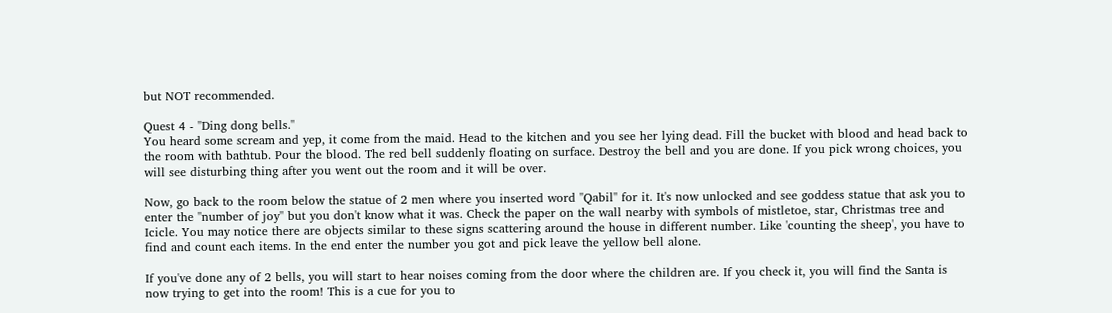but NOT recommended.

Quest 4 - ''Ding dong bells.''
You heard some scream and yep, it come from the maid. Head to the kitchen and you see her lying dead. Fill the bucket with blood and head back to the room with bathtub. Pour the blood. The red bell suddenly floating on surface. Destroy the bell and you are done. If you pick wrong choices, you will see disturbing thing after you went out the room and it will be over.

Now, go back to the room below the statue of 2 men where you inserted word ''Qabil'' for it. It's now unlocked and see goddess statue that ask you to enter the ''number of joy'' but you don't know what it was. Check the paper on the wall nearby with symbols of mistletoe, star, Christmas tree and Icicle. You may notice there are objects similar to these signs scattering around the house in different number. Like 'counting the sheep', you have to find and count each items. In the end enter the number you got and pick leave the yellow bell alone.

If you've done any of 2 bells, you will start to hear noises coming from the door where the children are. If you check it, you will find the Santa is now trying to get into the room! This is a cue for you to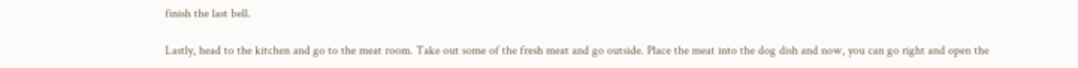finish the last bell.

Lastly, head to the kitchen and go to the meat room. Take out some of the fresh meat and go outside. Place the meat into the dog dish and now, you can go right and open the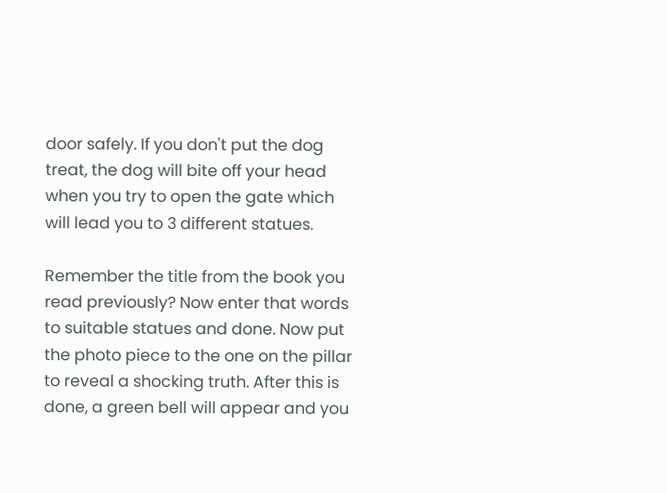door safely. If you don't put the dog treat, the dog will bite off your head when you try to open the gate which will lead you to 3 different statues.

Remember the title from the book you read previously? Now enter that words to suitable statues and done. Now put the photo piece to the one on the pillar to reveal a shocking truth. After this is done, a green bell will appear and you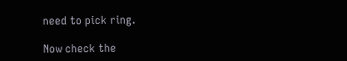need to pick ring.

Now check the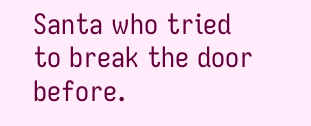Santa who tried to break the door before.